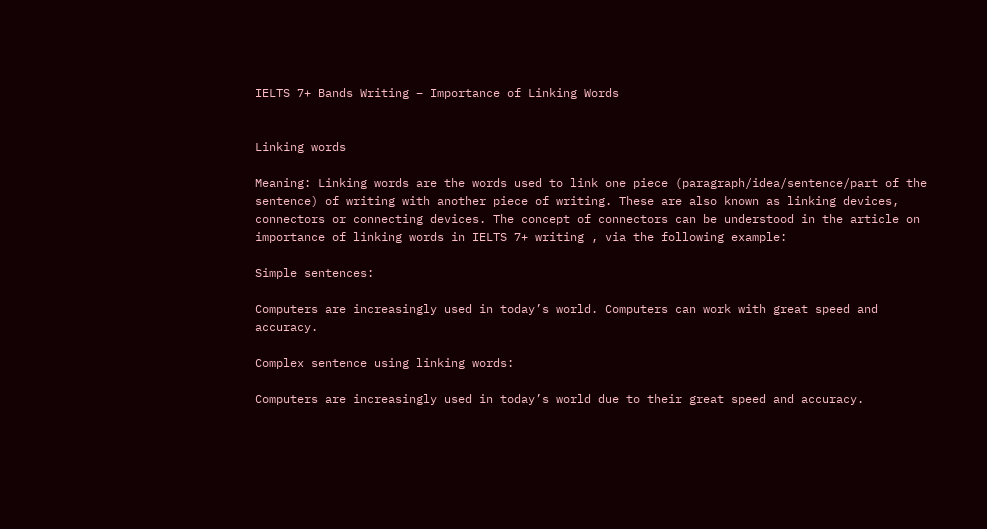IELTS 7+ Bands Writing – Importance of Linking Words


Linking words

Meaning: Linking words are the words used to link one piece (paragraph/idea/sentence/part of the sentence) of writing with another piece of writing. These are also known as linking devices, connectors or connecting devices. The concept of connectors can be understood in the article on importance of linking words in IELTS 7+ writing , via the following example:

Simple sentences:

Computers are increasingly used in today’s world. Computers can work with great speed and accuracy.

Complex sentence using linking words:

Computers are increasingly used in today’s world due to their great speed and accuracy.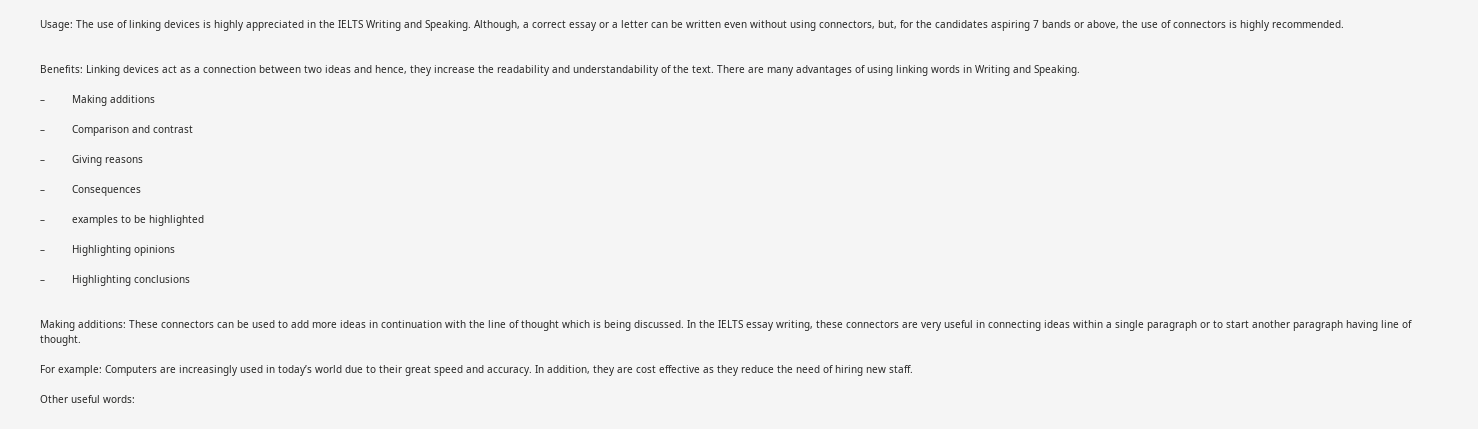Usage: The use of linking devices is highly appreciated in the IELTS Writing and Speaking. Although, a correct essay or a letter can be written even without using connectors, but, for the candidates aspiring 7 bands or above, the use of connectors is highly recommended.


Benefits: Linking devices act as a connection between two ideas and hence, they increase the readability and understandability of the text. There are many advantages of using linking words in Writing and Speaking.

–         Making additions

–         Comparison and contrast

–         Giving reasons

–         Consequences

–         examples to be highlighted

–         Highlighting opinions

–         Highlighting conclusions


Making additions: These connectors can be used to add more ideas in continuation with the line of thought which is being discussed. In the IELTS essay writing, these connectors are very useful in connecting ideas within a single paragraph or to start another paragraph having line of thought.

For example: Computers are increasingly used in today’s world due to their great speed and accuracy. In addition, they are cost effective as they reduce the need of hiring new staff.

Other useful words: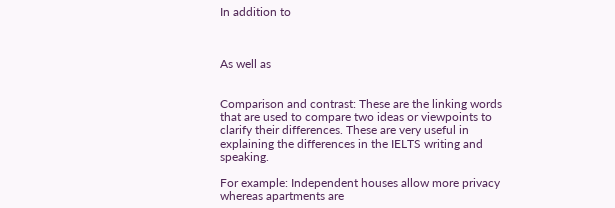In addition to



As well as


Comparison and contrast: These are the linking words that are used to compare two ideas or viewpoints to clarify their differences. These are very useful in explaining the differences in the IELTS writing and speaking.

For example: Independent houses allow more privacy whereas apartments are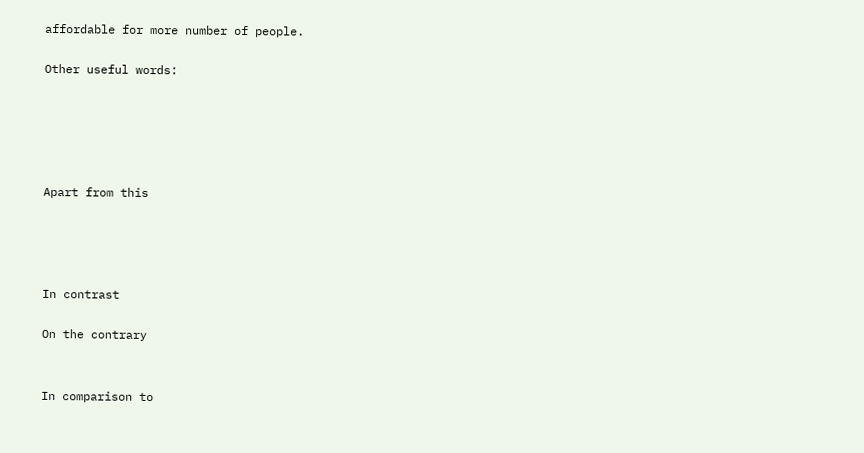affordable for more number of people.

Other useful words:





Apart from this




In contrast

On the contrary


In comparison to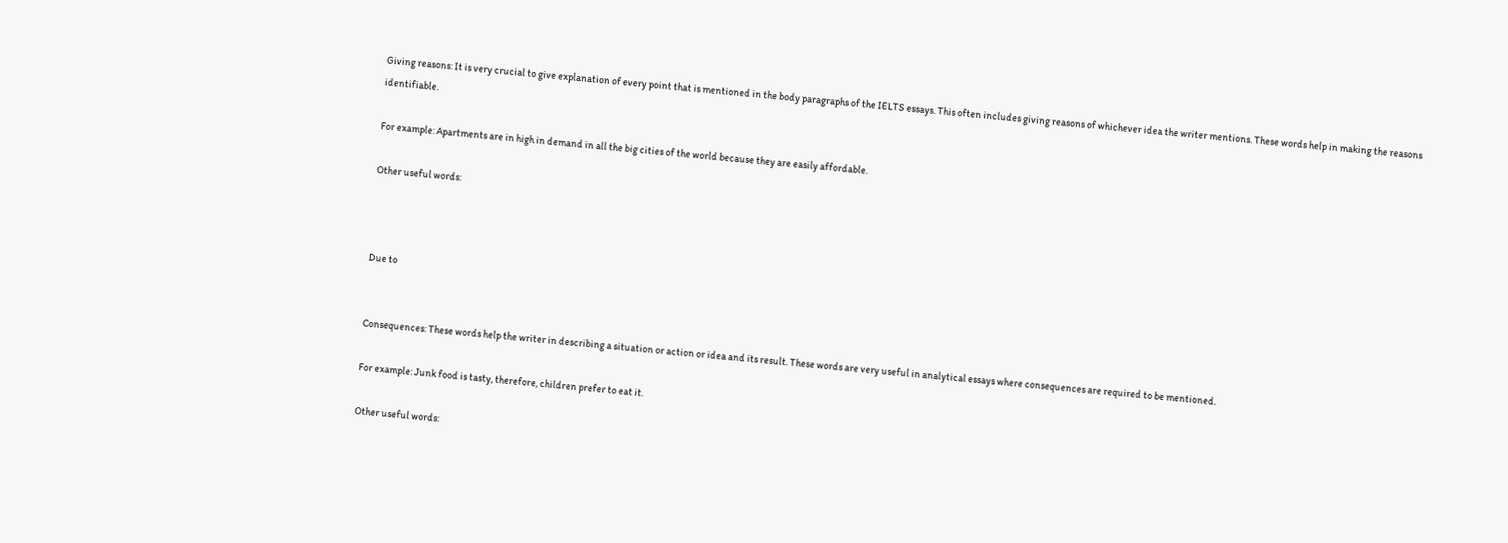Giving reasons: It is very crucial to give explanation of every point that is mentioned in the body paragraphs of the IELTS essays. This often includes giving reasons of whichever idea the writer mentions. These words help in making the reasons identifiable.

For example: Apartments are in high in demand in all the big cities of the world because they are easily affordable.

Other useful words:



Due to


Consequences: These words help the writer in describing a situation or action or idea and its result. These words are very useful in analytical essays where consequences are required to be mentioned.

For example: Junk food is tasty, therefore, children prefer to eat it.

Other useful words: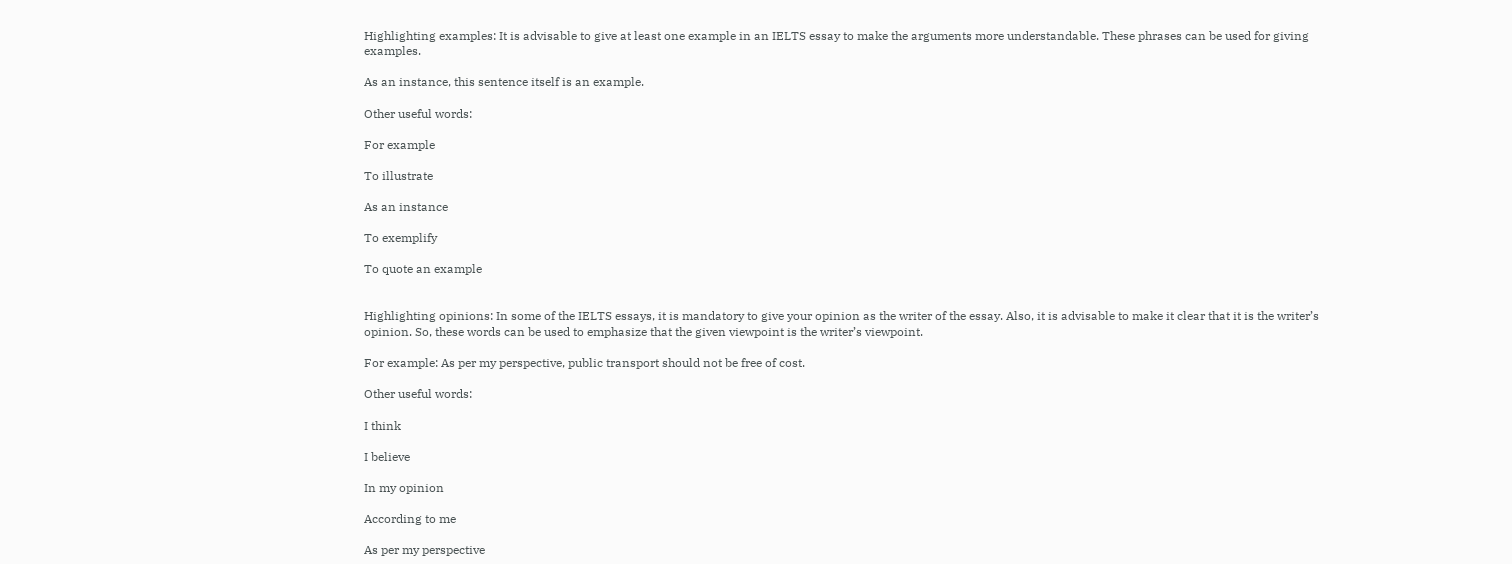Highlighting examples: It is advisable to give at least one example in an IELTS essay to make the arguments more understandable. These phrases can be used for giving examples.

As an instance, this sentence itself is an example.

Other useful words:

For example

To illustrate

As an instance

To exemplify

To quote an example


Highlighting opinions: In some of the IELTS essays, it is mandatory to give your opinion as the writer of the essay. Also, it is advisable to make it clear that it is the writer’s opinion. So, these words can be used to emphasize that the given viewpoint is the writer’s viewpoint.

For example: As per my perspective, public transport should not be free of cost.

Other useful words:

I think

I believe

In my opinion

According to me

As per my perspective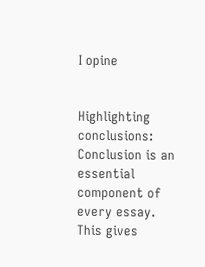I opine


Highlighting conclusions: Conclusion is an essential component of every essay. This gives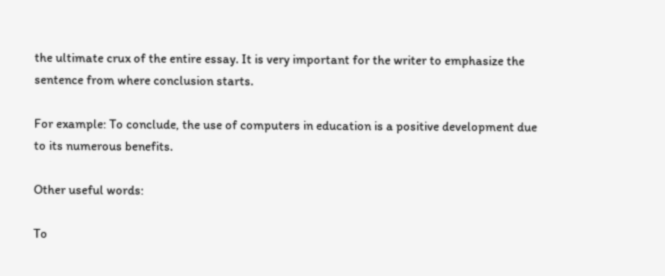the ultimate crux of the entire essay. It is very important for the writer to emphasize the sentence from where conclusion starts.

For example: To conclude, the use of computers in education is a positive development due to its numerous benefits.

Other useful words:

To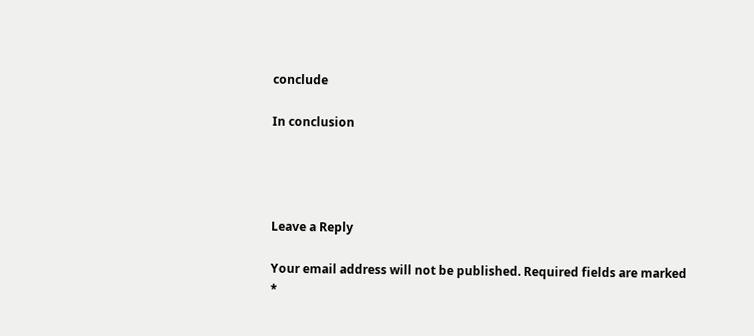conclude

In conclusion




Leave a Reply

Your email address will not be published. Required fields are marked *